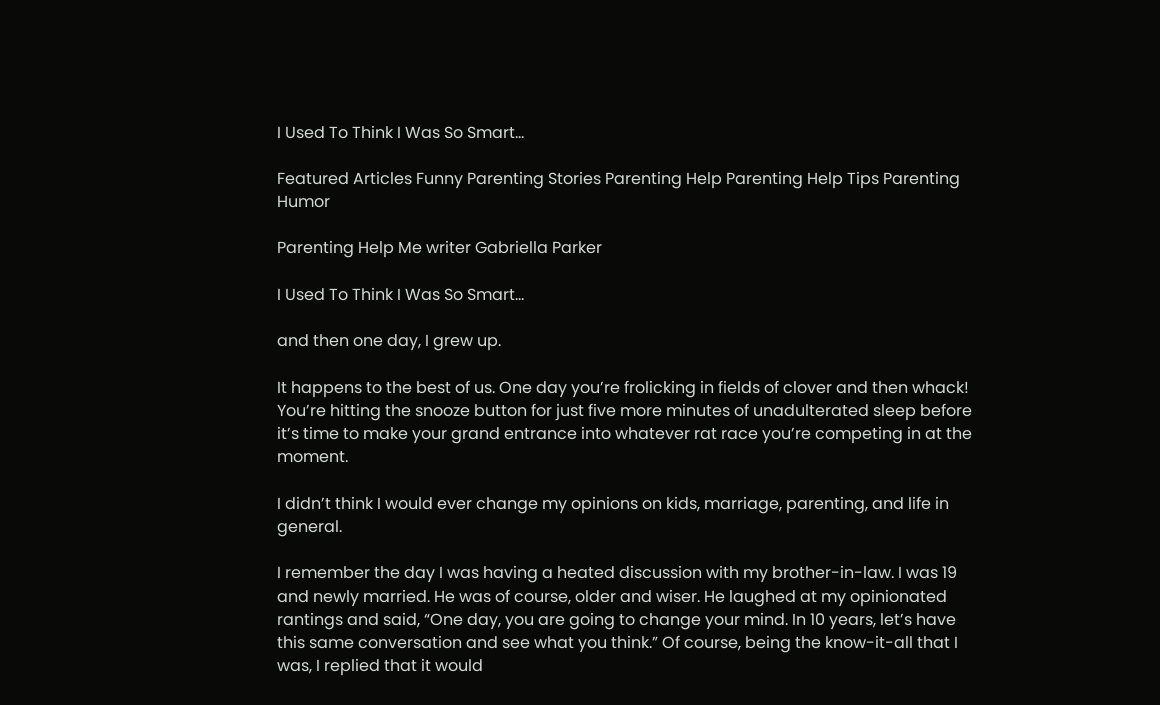I Used To Think I Was So Smart…

Featured Articles Funny Parenting Stories Parenting Help Parenting Help Tips Parenting Humor

Parenting Help Me writer Gabriella Parker

I Used To Think I Was So Smart…

and then one day, I grew up.

It happens to the best of us. One day you’re frolicking in fields of clover and then whack! You’re hitting the snooze button for just five more minutes of unadulterated sleep before it’s time to make your grand entrance into whatever rat race you’re competing in at the moment.

I didn’t think I would ever change my opinions on kids, marriage, parenting, and life in general.

I remember the day I was having a heated discussion with my brother-in-law. I was 19 and newly married. He was of course, older and wiser. He laughed at my opinionated rantings and said, “One day, you are going to change your mind. In 10 years, let’s have this same conversation and see what you think.” Of course, being the know-it-all that I was, I replied that it would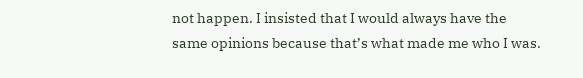not happen. I insisted that I would always have the same opinions because that’s what made me who I was.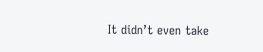It didn’t even take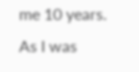me 10 years. As I was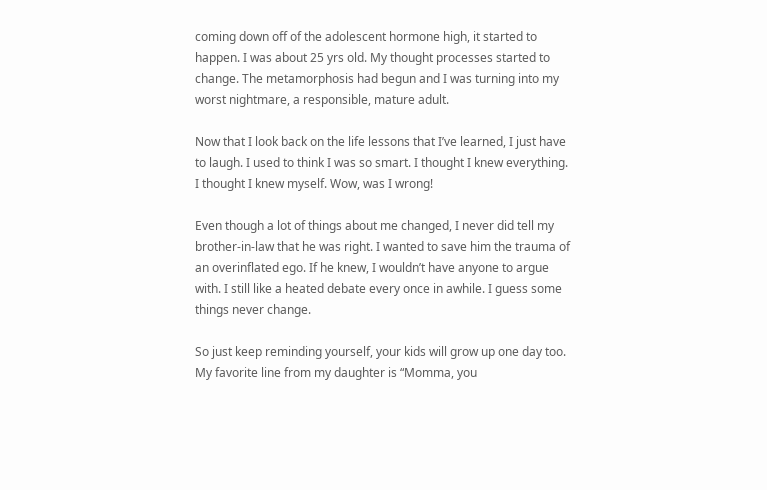coming down off of the adolescent hormone high, it started to happen. I was about 25 yrs old. My thought processes started to change. The metamorphosis had begun and I was turning into my worst nightmare, a responsible, mature adult.

Now that I look back on the life lessons that I’ve learned, I just have to laugh. I used to think I was so smart. I thought I knew everything. I thought I knew myself. Wow, was I wrong!

Even though a lot of things about me changed, I never did tell my brother-in-law that he was right. I wanted to save him the trauma of an overinflated ego. If he knew, I wouldn’t have anyone to argue with. I still like a heated debate every once in awhile. I guess some things never change.

So just keep reminding yourself, your kids will grow up one day too. My favorite line from my daughter is “Momma, you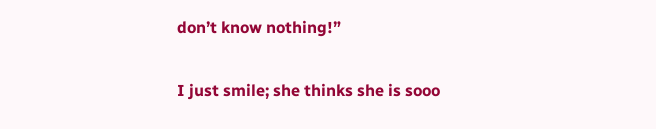don’t know nothing!”

I just smile; she thinks she is sooo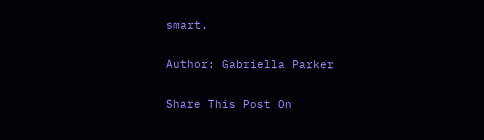smart.

Author: Gabriella Parker

Share This Post On